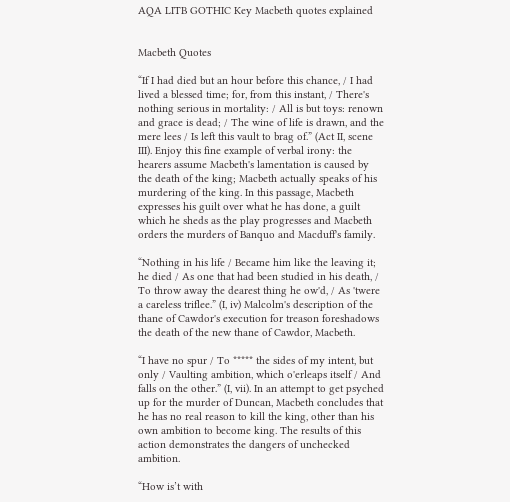AQA LITB GOTHIC Key Macbeth quotes explained


Macbeth Quotes

“If I had died but an hour before this chance, / I had lived a blessed time; for, from this instant, / There's nothing serious in mortality: / All is but toys: renown and grace is dead; / The wine of life is drawn, and the mere lees / Is left this vault to brag of.” (Act II, scene III). Enjoy this fine example of verbal irony: the hearers assume Macbeth's lamentation is caused by the death of the king; Macbeth actually speaks of his murdering of the king. In this passage, Macbeth expresses his guilt over what he has done, a guilt which he sheds as the play progresses and Macbeth orders the murders of Banquo and Macduff's family.

“Nothing in his life / Became him like the leaving it; he died / As one that had been studied in his death, / To throw away the dearest thing he ow'd, / As 'twere a careless triflee.” (I, iv) Malcolm's description of the thane of Cawdor's execution for treason foreshadows the death of the new thane of Cawdor, Macbeth.

“I have no spur / To ***** the sides of my intent, but only / Vaulting ambition, which o'erleaps itself / And falls on the other.” (I, vii). In an attempt to get psyched up for the murder of Duncan, Macbeth concludes that he has no real reason to kill the king, other than his own ambition to become king. The results of this action demonstrates the dangers of unchecked ambition.

“How is’t with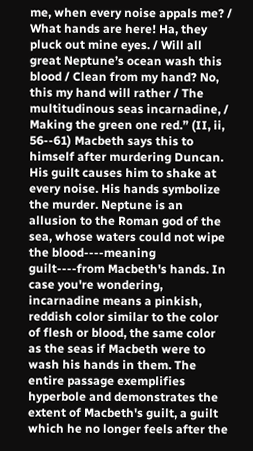me, when every noise appals me? / What hands are here! Ha, they pluck out mine eyes. / Will all great Neptune’s ocean wash this blood / Clean from my hand? No, this my hand will rather / The multitudinous seas incarnadine, / Making the green one red.” (II, ii, 56-‐61) Macbeth says this to himself after murdering Duncan. His guilt causes him to shake at every noise. His hands symbolize the murder. Neptune is an allusion to the Roman god of the sea, whose waters could not wipe the blood-‐-‐meaning guilt-‐-‐from Macbeth's hands. In case you're wondering, incarnadine means a pinkish, reddish color similar to the color of flesh or blood, the same color as the seas if Macbeth were to wash his hands in them. The entire passage exemplifies hyperbole and demonstrates the extent of Macbeth's guilt, a guilt which he no longer feels after the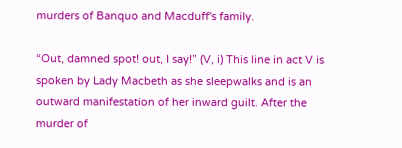murders of Banquo and Macduff's family.

“Out, damned spot! out, I say!” (V, i) This line in act V is spoken by Lady Macbeth as she sleepwalks and is an outward manifestation of her inward guilt. After the murder of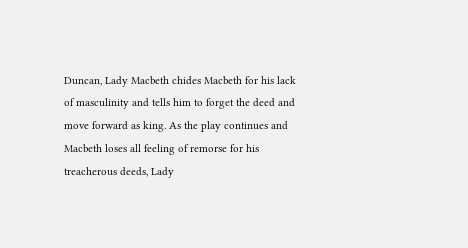Duncan, Lady Macbeth chides Macbeth for his lack of masculinity and tells him to forget the deed and move forward as king. As the play continues and Macbeth loses all feeling of remorse for his treacherous deeds, Lady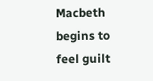Macbeth begins to feel guilt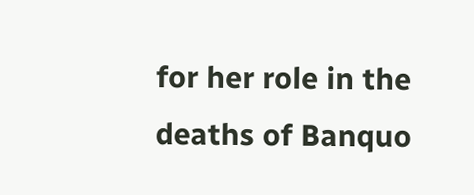for her role in the deaths of Banquo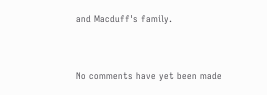and Macduff's family.


No comments have yet been made